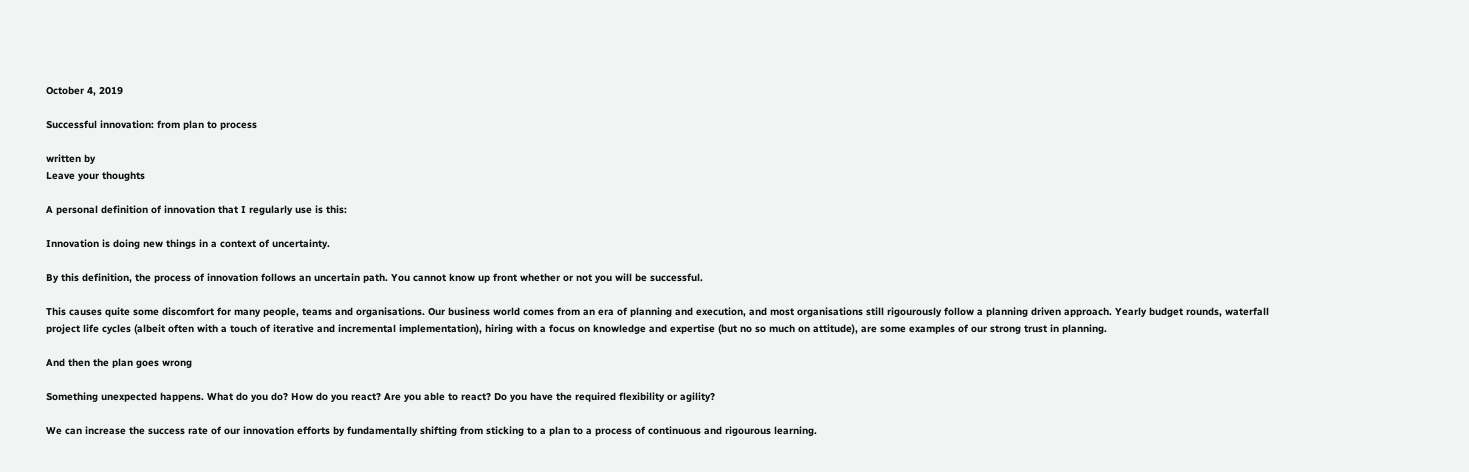October 4, 2019

Successful innovation: from plan to process

written by
Leave your thoughts

A personal definition of innovation that I regularly use is this:

Innovation is doing new things in a context of uncertainty.

By this definition, the process of innovation follows an uncertain path. You cannot know up front whether or not you will be successful.

This causes quite some discomfort for many people, teams and organisations. Our business world comes from an era of planning and execution, and most organisations still rigourously follow a planning driven approach. Yearly budget rounds, waterfall project life cycles (albeit often with a touch of iterative and incremental implementation), hiring with a focus on knowledge and expertise (but no so much on attitude), are some examples of our strong trust in planning.

And then the plan goes wrong

Something unexpected happens. What do you do? How do you react? Are you able to react? Do you have the required flexibility or agility?

We can increase the success rate of our innovation efforts by fundamentally shifting from sticking to a plan to a process of continuous and rigourous learning.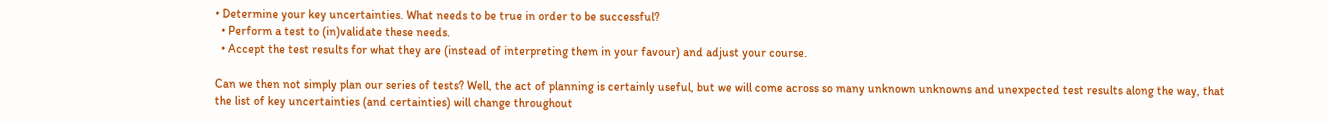• Determine your key uncertainties. What needs to be true in order to be successful?
  • Perform a test to (in)validate these needs.
  • Accept the test results for what they are (instead of interpreting them in your favour) and adjust your course.

Can we then not simply plan our series of tests? Well, the act of planning is certainly useful, but we will come across so many unknown unknowns and unexpected test results along the way, that the list of key uncertainties (and certainties) will change throughout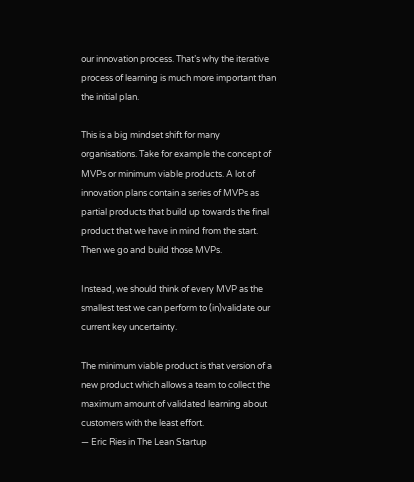our innovation process. That’s why the iterative process of learning is much more important than the initial plan.

This is a big mindset shift for many organisations. Take for example the concept of MVPs or minimum viable products. A lot of innovation plans contain a series of MVPs as partial products that build up towards the final product that we have in mind from the start. Then we go and build those MVPs.

Instead, we should think of every MVP as the smallest test we can perform to (in)validate our current key uncertainty.

The minimum viable product is that version of a new product which allows a team to collect the maximum amount of validated learning about customers with the least effort.
— Eric Ries in The Lean Startup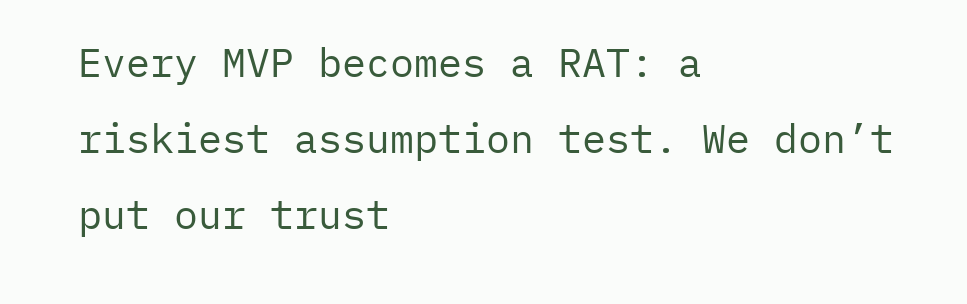Every MVP becomes a RAT: a riskiest assumption test. We don’t put our trust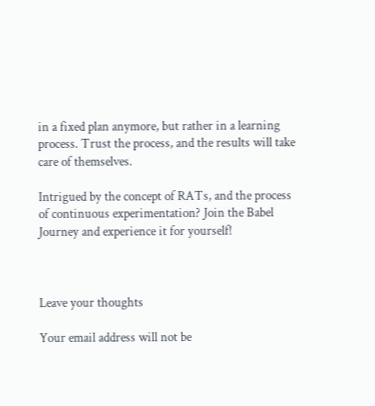in a fixed plan anymore, but rather in a learning process. Trust the process, and the results will take care of themselves.

Intrigued by the concept of RATs, and the process of continuous experimentation? Join the Babel Journey and experience it for yourself!



Leave your thoughts

Your email address will not be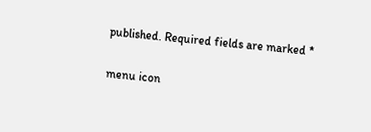published. Required fields are marked *

menu icon